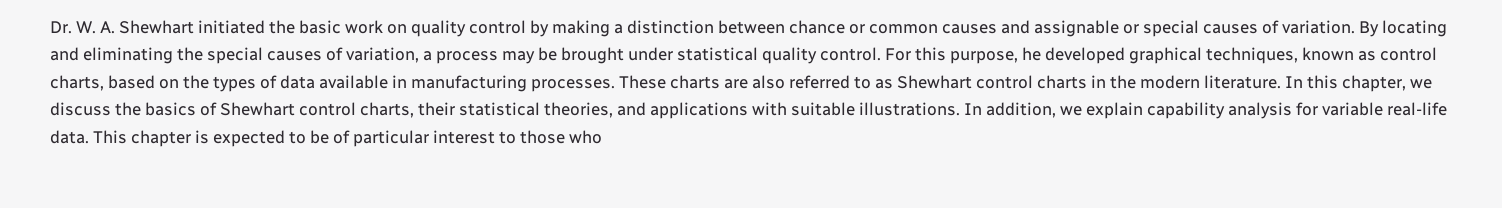Dr. W. A. Shewhart initiated the basic work on quality control by making a distinction between chance or common causes and assignable or special causes of variation. By locating and eliminating the special causes of variation, a process may be brought under statistical quality control. For this purpose, he developed graphical techniques, known as control charts, based on the types of data available in manufacturing processes. These charts are also referred to as Shewhart control charts in the modern literature. In this chapter, we discuss the basics of Shewhart control charts, their statistical theories, and applications with suitable illustrations. In addition, we explain capability analysis for variable real-life data. This chapter is expected to be of particular interest to those who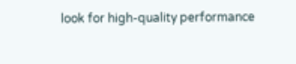look for high-quality performance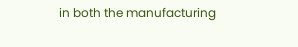in both the manufacturing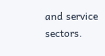and service sectors.